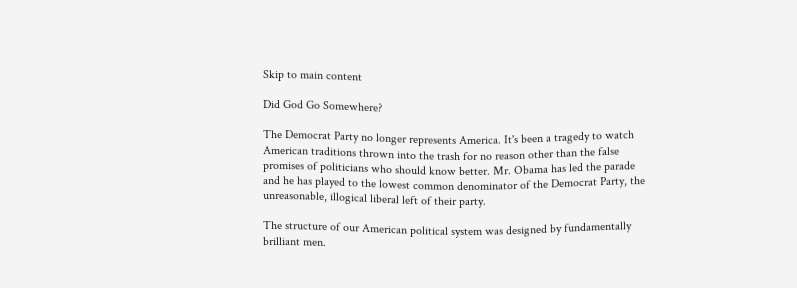Skip to main content

Did God Go Somewhere?

The Democrat Party no longer represents America. It's been a tragedy to watch American traditions thrown into the trash for no reason other than the false promises of politicians who should know better. Mr. Obama has led the parade and he has played to the lowest common denominator of the Democrat Party, the unreasonable, illogical liberal left of their party.

The structure of our American political system was designed by fundamentally brilliant men.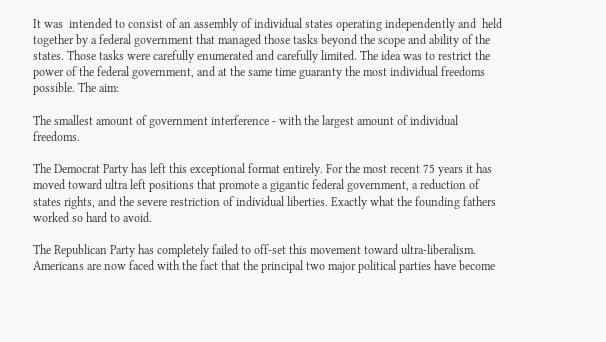It was  intended to consist of an assembly of individual states operating independently and  held together by a federal government that managed those tasks beyond the scope and ability of the states. Those tasks were carefully enumerated and carefully limited. The idea was to restrict the power of the federal government, and at the same time guaranty the most individual freedoms possible. The aim:

The smallest amount of government interference - with the largest amount of individual freedoms.

The Democrat Party has left this exceptional format entirely. For the most recent 75 years it has  moved toward ultra left positions that promote a gigantic federal government, a reduction of states rights, and the severe restriction of individual liberties. Exactly what the founding fathers worked so hard to avoid.

The Republican Party has completely failed to off-set this movement toward ultra-liberalism. Americans are now faced with the fact that the principal two major political parties have become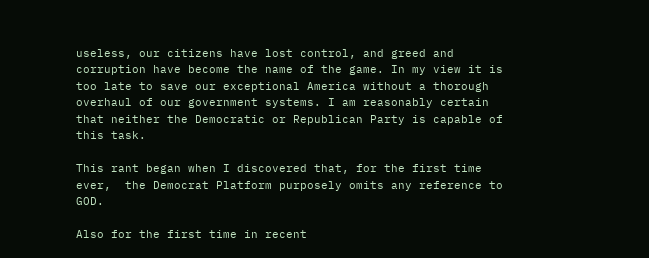useless, our citizens have lost control, and greed and corruption have become the name of the game. In my view it is too late to save our exceptional America without a thorough overhaul of our government systems. I am reasonably certain that neither the Democratic or Republican Party is capable of this task.

This rant began when I discovered that, for the first time ever,  the Democrat Platform purposely omits any reference to GOD.

Also for the first time in recent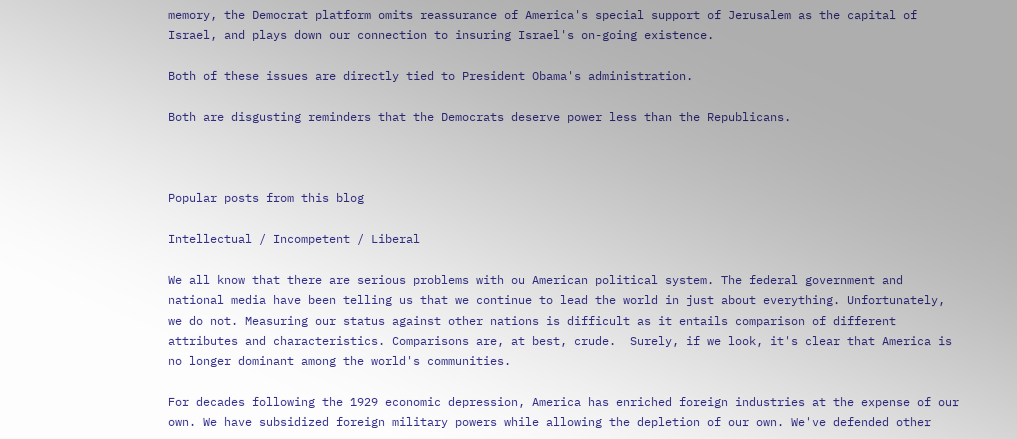memory, the Democrat platform omits reassurance of America's special support of Jerusalem as the capital of Israel, and plays down our connection to insuring Israel's on-going existence.

Both of these issues are directly tied to President Obama's administration.

Both are disgusting reminders that the Democrats deserve power less than the Republicans.



Popular posts from this blog

Intellectual / Incompetent / Liberal

We all know that there are serious problems with ou American political system. The federal government and national media have been telling us that we continue to lead the world in just about everything. Unfortunately, we do not. Measuring our status against other nations is difficult as it entails comparison of different attributes and characteristics. Comparisons are, at best, crude.  Surely, if we look, it's clear that America is no longer dominant among the world's communities.

For decades following the 1929 economic depression, America has enriched foreign industries at the expense of our own. We have subsidized foreign military powers while allowing the depletion of our own. We've defended other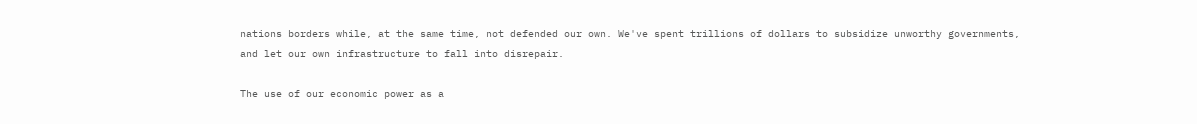nations borders while, at the same time, not defended our own. We've spent trillions of dollars to subsidize unworthy governments, and let our own infrastructure to fall into disrepair.

The use of our economic power as a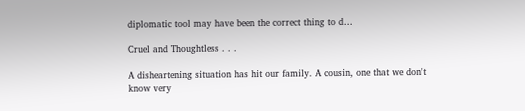diplomatic tool may have been the correct thing to d…

Cruel and Thoughtless . . .

A disheartening situation has hit our family. A cousin, one that we don't know very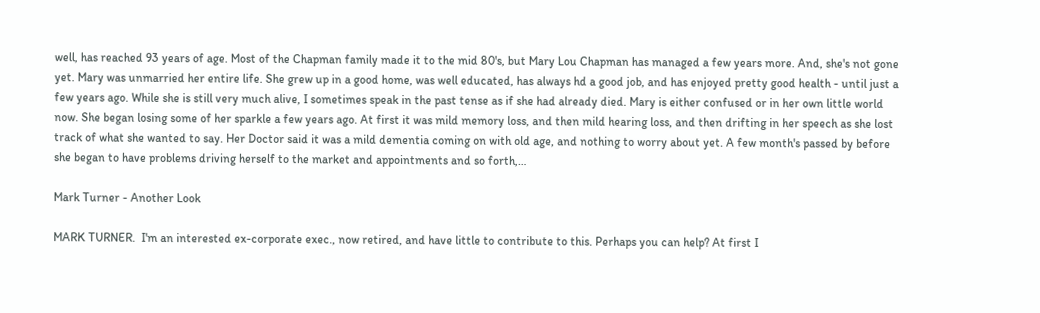well, has reached 93 years of age. Most of the Chapman family made it to the mid 80's, but Mary Lou Chapman has managed a few years more. And, she's not gone yet. Mary was unmarried her entire life. She grew up in a good home, was well educated, has always hd a good job, and has enjoyed pretty good health - until just a few years ago. While she is still very much alive, I sometimes speak in the past tense as if she had already died. Mary is either confused or in her own little world now. She began losing some of her sparkle a few years ago. At first it was mild memory loss, and then mild hearing loss, and then drifting in her speech as she lost track of what she wanted to say. Her Doctor said it was a mild dementia coming on with old age, and nothing to worry about yet. A few month's passed by before she began to have problems driving herself to the market and appointments and so forth,…

Mark Turner - Another Look

MARK TURNER.  I'm an interested ex-corporate exec., now retired, and have little to contribute to this. Perhaps you can help? At first I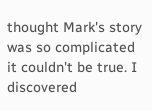thought Mark's story was so complicated it couldn't be true. I discovered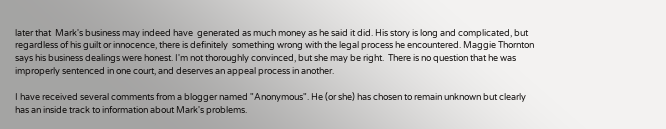later that  Mark's business may indeed have  generated as much money as he said it did. His story is long and complicated, but regardless of his guilt or innocence, there is definitely  something wrong with the legal process he encountered. Maggie Thornton says his business dealings were honest. I'm not thoroughly convinced, but she may be right.  There is no question that he was improperly sentenced in one court, and deserves an appeal process in another.

I have received several comments from a blogger named "Anonymous". He (or she) has chosen to remain unknown but clearly has an inside track to information about Mark's problems.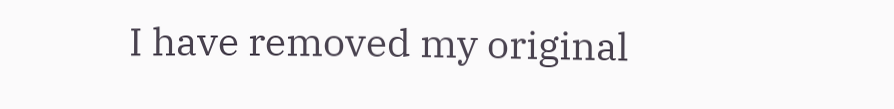I have removed my original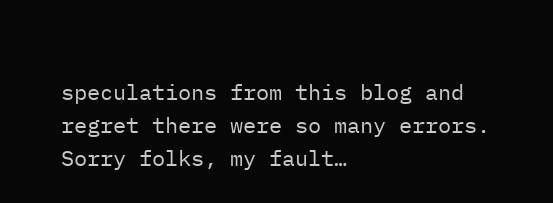speculations from this blog and regret there were so many errors. Sorry folks, my fault…